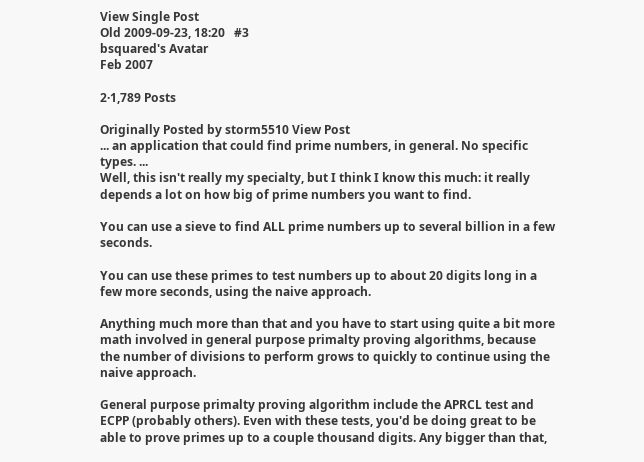View Single Post
Old 2009-09-23, 18:20   #3
bsquared's Avatar
Feb 2007

2·1,789 Posts

Originally Posted by storm5510 View Post
... an application that could find prime numbers, in general. No specific types. ...
Well, this isn't really my specialty, but I think I know this much: it really depends a lot on how big of prime numbers you want to find.

You can use a sieve to find ALL prime numbers up to several billion in a few seconds.

You can use these primes to test numbers up to about 20 digits long in a few more seconds, using the naive approach.

Anything much more than that and you have to start using quite a bit more math involved in general purpose primalty proving algorithms, because the number of divisions to perform grows to quickly to continue using the naive approach.

General purpose primalty proving algorithm include the APRCL test and ECPP (probably others). Even with these tests, you'd be doing great to be able to prove primes up to a couple thousand digits. Any bigger than that,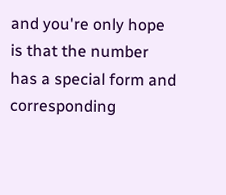and you're only hope is that the number has a special form and corresponding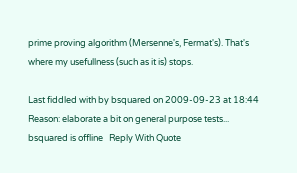prime proving algorithm (Mersenne's, Fermat's). That's where my usefullness (such as it is) stops.

Last fiddled with by bsquared on 2009-09-23 at 18:44 Reason: elaborate a bit on general purpose tests...
bsquared is offline   Reply With Quote